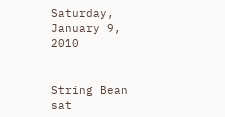Saturday, January 9, 2010


String Bean sat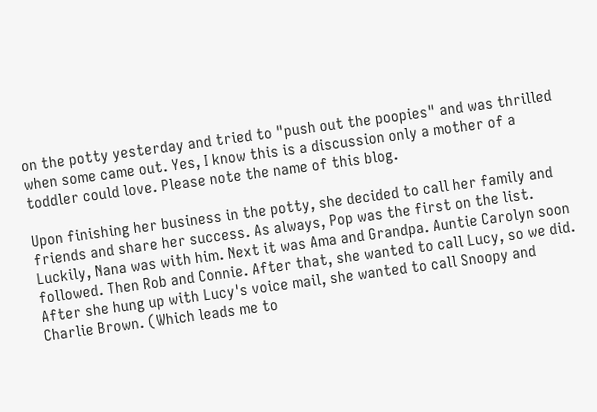on the potty yesterday and tried to "push out the poopies" and was thrilled when some came out. Yes, I know this is a discussion only a mother of a toddler could love. Please note the name of this blog.

Upon finishing her business in the potty, she decided to call her family and friends and share her success. As always, Pop was the first on the list. Luckily, Nana was with him. Next it was Ama and Grandpa. Auntie Carolyn soon followed. Then Rob and Connie. After that, she wanted to call Lucy, so we did. After she hung up with Lucy's voice mail, she wanted to call Snoopy and Charlie Brown. (Which leads me to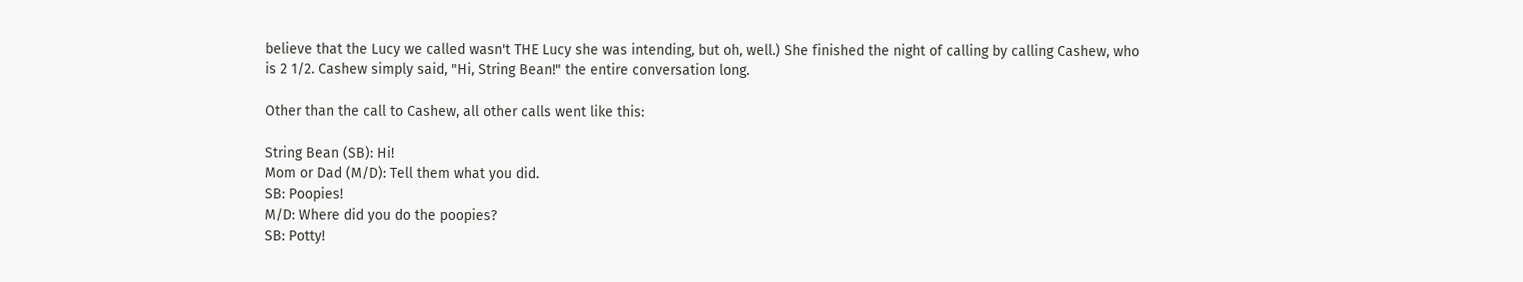believe that the Lucy we called wasn't THE Lucy she was intending, but oh, well.) She finished the night of calling by calling Cashew, who is 2 1/2. Cashew simply said, "Hi, String Bean!" the entire conversation long.

Other than the call to Cashew, all other calls went like this:

String Bean (SB): Hi!
Mom or Dad (M/D): Tell them what you did.
SB: Poopies!
M/D: Where did you do the poopies?
SB: Potty!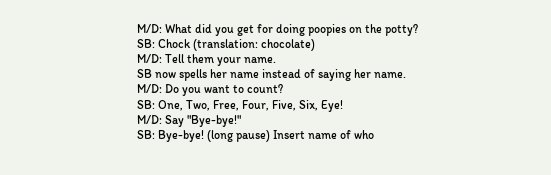M/D: What did you get for doing poopies on the potty?
SB: Chock (translation: chocolate)
M/D: Tell them your name.
SB now spells her name instead of saying her name.
M/D: Do you want to count?
SB: One, Two, Free, Four, Five, Six, Eye!
M/D: Say "Bye-bye!"
SB: Bye-bye! (long pause) Insert name of who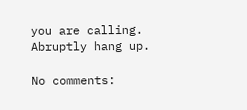you are calling.
Abruptly hang up.

No comments: